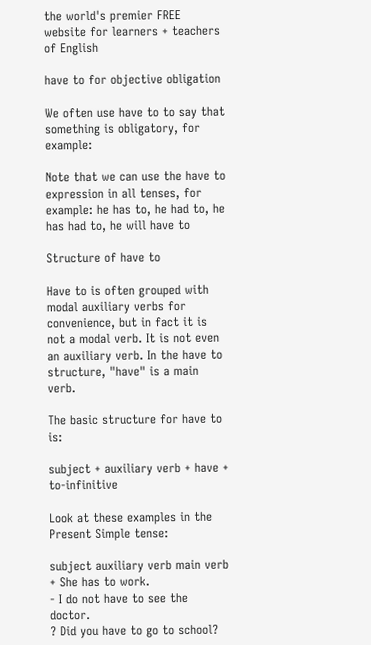the world's premier FREE website for learners + teachers of English

have to for objective obligation

We often use have to to say that something is obligatory, for example:

Note that we can use the have to expression in all tenses, for example: he has to, he had to, he has had to, he will have to

Structure of have to

Have to is often grouped with modal auxiliary verbs for convenience, but in fact it is not a modal verb. It is not even an auxiliary verb. In the have to structure, "have" is a main verb.

The basic structure for have to is:

subject + auxiliary verb + have + to-infinitive

Look at these examples in the Present Simple tense:

subject auxiliary verb main verb
+ She has to work.
- I do not have to see the doctor.
? Did you have to go to school?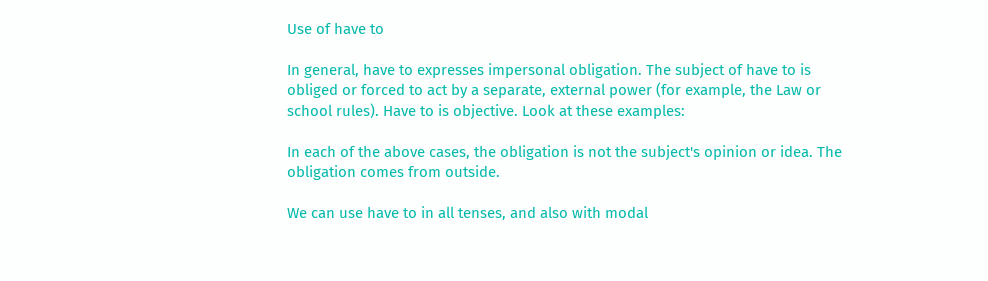Use of have to

In general, have to expresses impersonal obligation. The subject of have to is obliged or forced to act by a separate, external power (for example, the Law or school rules). Have to is objective. Look at these examples:

In each of the above cases, the obligation is not the subject's opinion or idea. The obligation comes from outside.

We can use have to in all tenses, and also with modal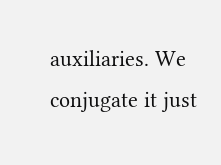auxiliaries. We conjugate it just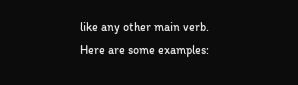like any other main verb. Here are some examples: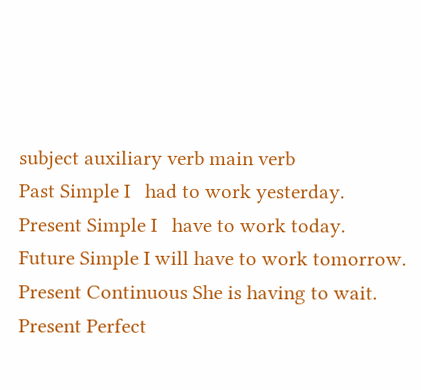subject auxiliary verb main verb
Past Simple I   had to work yesterday.
Present Simple I   have to work today.
Future Simple I will have to work tomorrow.
Present Continuous She is having to wait.
Present Perfect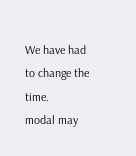We have had to change the time.
modal may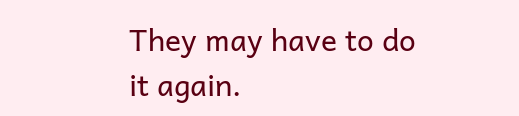They may have to do it again.